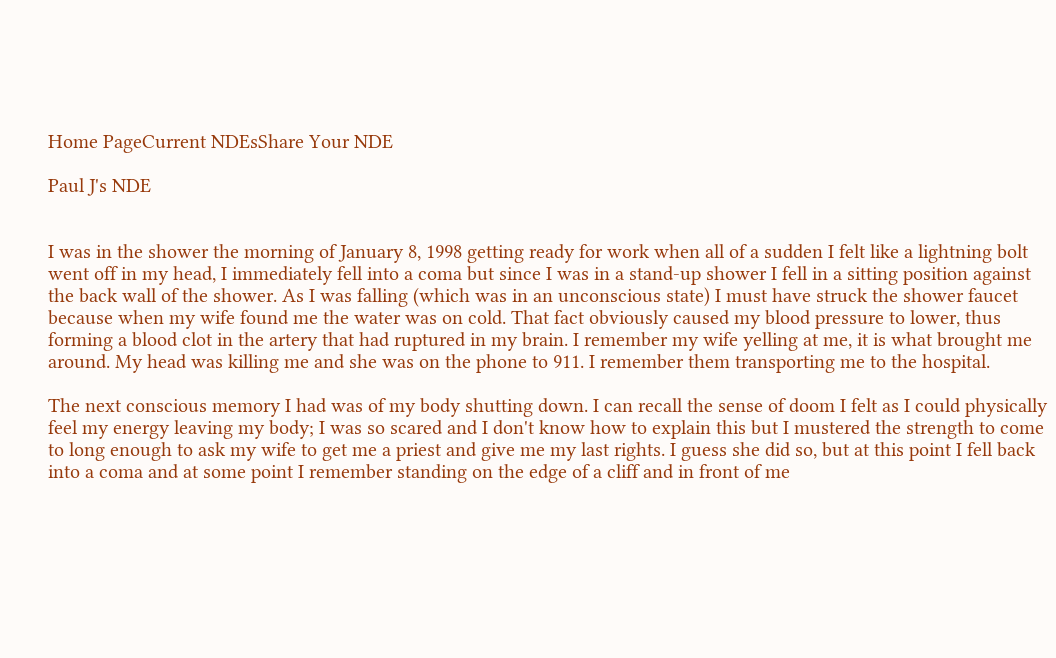Home PageCurrent NDEsShare Your NDE

Paul J's NDE


I was in the shower the morning of January 8, 1998 getting ready for work when all of a sudden I felt like a lightning bolt went off in my head, I immediately fell into a coma but since I was in a stand-up shower I fell in a sitting position against the back wall of the shower. As I was falling (which was in an unconscious state) I must have struck the shower faucet because when my wife found me the water was on cold. That fact obviously caused my blood pressure to lower, thus forming a blood clot in the artery that had ruptured in my brain. I remember my wife yelling at me, it is what brought me around. My head was killing me and she was on the phone to 911. I remember them transporting me to the hospital.

The next conscious memory I had was of my body shutting down. I can recall the sense of doom I felt as I could physically feel my energy leaving my body; I was so scared and I don't know how to explain this but I mustered the strength to come to long enough to ask my wife to get me a priest and give me my last rights. I guess she did so, but at this point I fell back into a coma and at some point I remember standing on the edge of a cliff and in front of me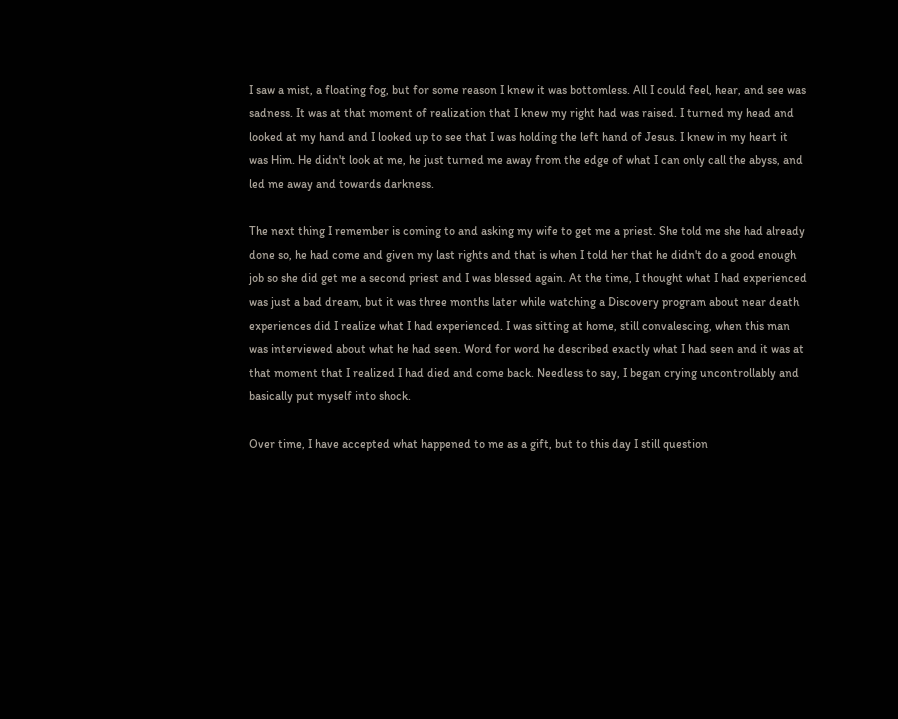I saw a mist, a floating fog, but for some reason I knew it was bottomless. All I could feel, hear, and see was sadness. It was at that moment of realization that I knew my right had was raised. I turned my head and looked at my hand and I looked up to see that I was holding the left hand of Jesus. I knew in my heart it was Him. He didn't look at me, he just turned me away from the edge of what I can only call the abyss, and led me away and towards darkness.

The next thing I remember is coming to and asking my wife to get me a priest. She told me she had already done so, he had come and given my last rights and that is when I told her that he didn't do a good enough job so she did get me a second priest and I was blessed again. At the time, I thought what I had experienced was just a bad dream, but it was three months later while watching a Discovery program about near death experiences did I realize what I had experienced. I was sitting at home, still convalescing, when this man was interviewed about what he had seen. Word for word he described exactly what I had seen and it was at that moment that I realized I had died and come back. Needless to say, I began crying uncontrollably and basically put myself into shock.

Over time, I have accepted what happened to me as a gift, but to this day I still question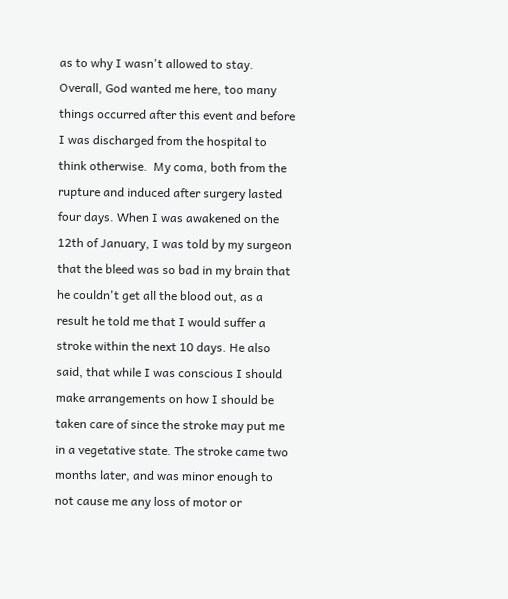as to why I wasn't allowed to stay. Overall, God wanted me here, too many things occurred after this event and before I was discharged from the hospital to think otherwise.  My coma, both from the rupture and induced after surgery lasted four days. When I was awakened on the 12th of January, I was told by my surgeon that the bleed was so bad in my brain that he couldn't get all the blood out, as a result he told me that I would suffer a stroke within the next 10 days. He also said, that while I was conscious I should make arrangements on how I should be taken care of since the stroke may put me in a vegetative state. The stroke came two months later, and was minor enough to not cause me any loss of motor or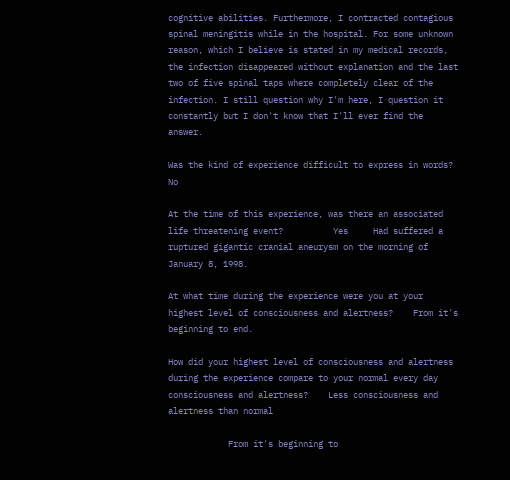cognitive abilities. Furthermore, I contracted contagious spinal meningitis while in the hospital. For some unknown reason, which I believe is stated in my medical records, the infection disappeared without explanation and the last two of five spinal taps where completely clear of the infection. I still question why I'm here, I question it constantly but I don't know that I'll ever find the answer.

Was the kind of experience difficult to express in words? No

At the time of this experience, was there an associated life threatening event?          Yes     Had suffered a ruptured gigantic cranial aneurysm on the morning of January 8, 1998.

At what time during the experience were you at your highest level of consciousness and alertness?    From it's beginning to end.

How did your highest level of consciousness and alertness during the experience compare to your normal every day consciousness and alertness?    Less consciousness and alertness than normal

            From it's beginning to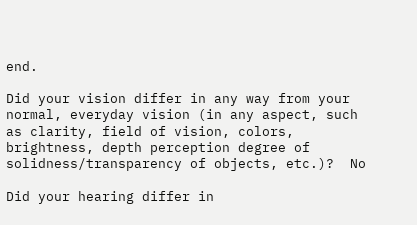end.

Did your vision differ in any way from your normal, everyday vision (in any aspect, such as clarity, field of vision, colors, brightness, depth perception degree of solidness/transparency of objects, etc.)?  No

Did your hearing differ in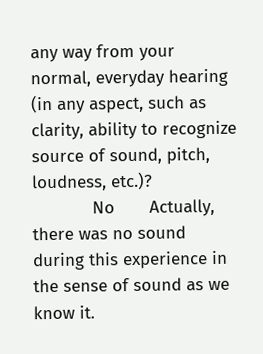any way from your normal, everyday hearing (in any aspect, such as clarity, ability to recognize source of sound, pitch, loudness, etc.)?
            No       Actually, there was no sound during this experience in the sense of sound as we know it.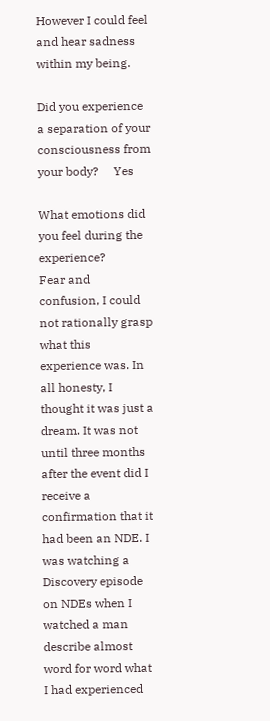However I could feel and hear sadness within my being.

Did you experience a separation of your consciousness from your body?     Yes

What emotions did you feel during the experience?            Fear and confusion, I could not rationally grasp what this experience was. In all honesty, I thought it was just a dream. It was not until three months after the event did I receive a confirmation that it had been an NDE. I was watching a Discovery episode on NDEs when I watched a man describe almost word for word what I had experienced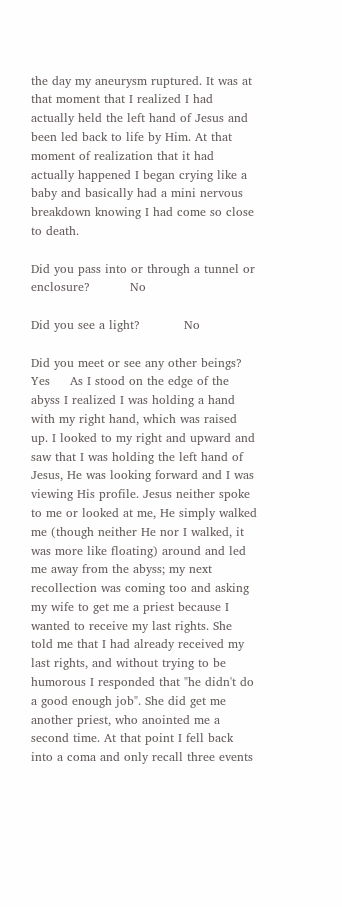the day my aneurysm ruptured. It was at that moment that I realized I had actually held the left hand of Jesus and been led back to life by Him. At that moment of realization that it had actually happened I began crying like a baby and basically had a mini nervous breakdown knowing I had come so close to death.

Did you pass into or through a tunnel or enclosure?          No

Did you see a light?           No

Did you meet or see any other beings?           Yes     As I stood on the edge of the abyss I realized I was holding a hand with my right hand, which was raised up. I looked to my right and upward and saw that I was holding the left hand of Jesus, He was looking forward and I was viewing His profile. Jesus neither spoke to me or looked at me, He simply walked me (though neither He nor I walked, it was more like floating) around and led me away from the abyss; my next recollection was coming too and asking my wife to get me a priest because I wanted to receive my last rights. She told me that I had already received my last rights, and without trying to be humorous I responded that "he didn't do a good enough job". She did get me another priest, who anointed me a second time. At that point I fell back into a coma and only recall three events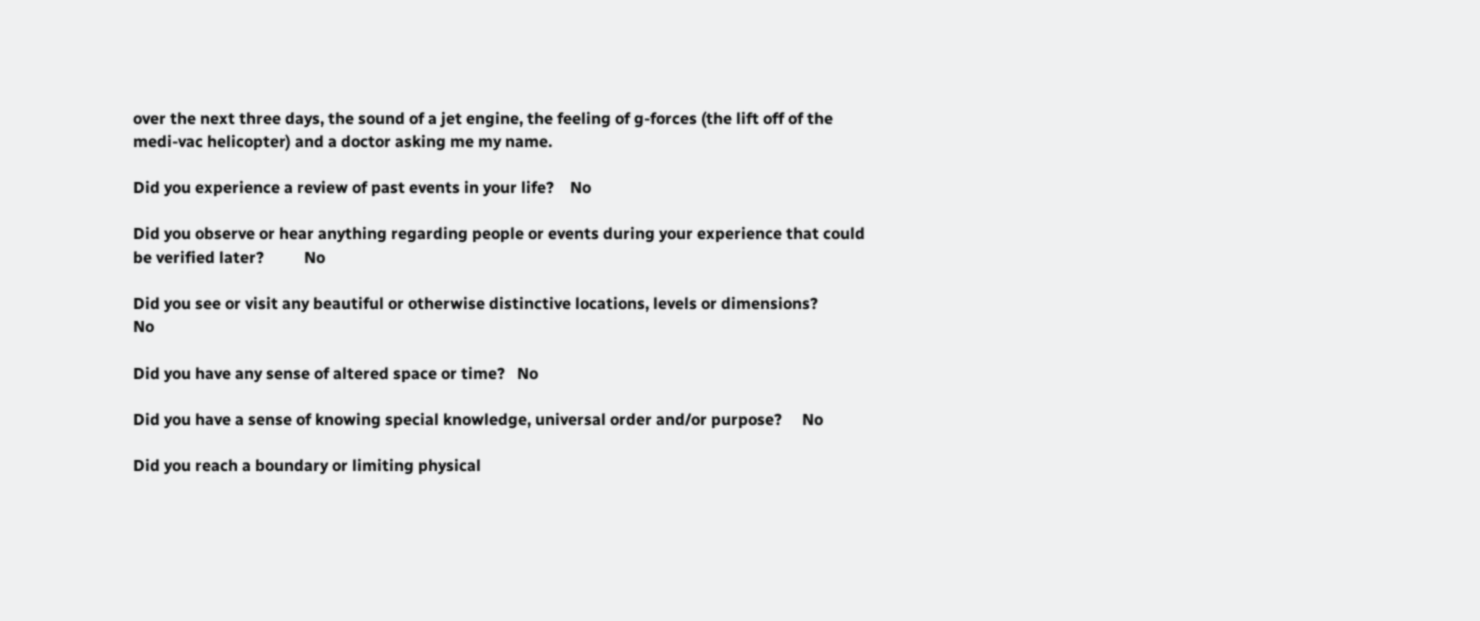over the next three days, the sound of a jet engine, the feeling of g-forces (the lift off of the medi-vac helicopter) and a doctor asking me my name.

Did you experience a review of past events in your life?    No

Did you observe or hear anything regarding people or events during your experience that could be verified later?          No

Did you see or visit any beautiful or otherwise distinctive locations, levels or dimensions?           No

Did you have any sense of altered space or time?   No

Did you have a sense of knowing special knowledge, universal order and/or purpose?     No

Did you reach a boundary or limiting physical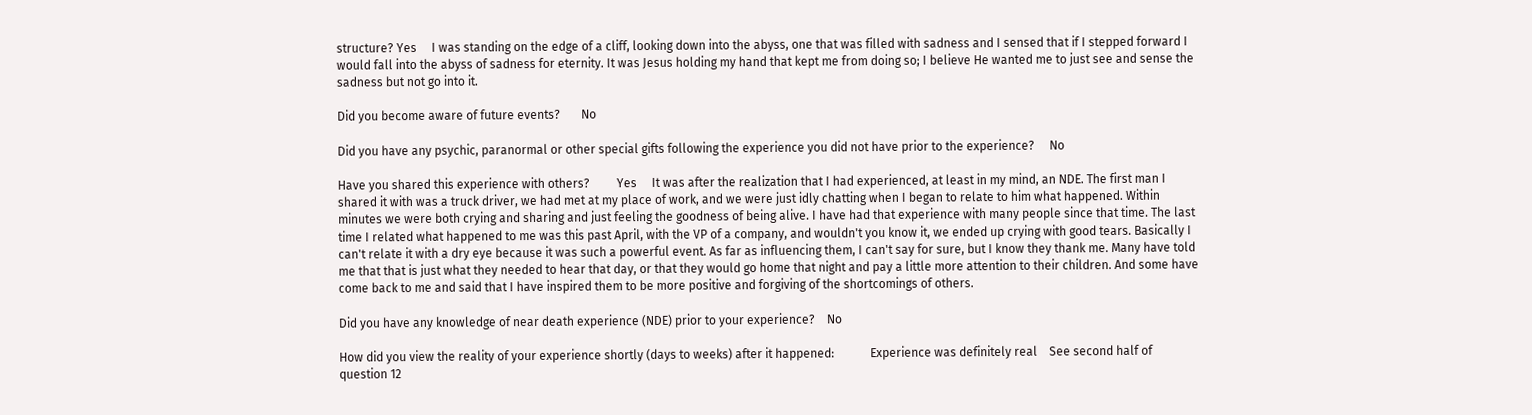structure? Yes     I was standing on the edge of a cliff, looking down into the abyss, one that was filled with sadness and I sensed that if I stepped forward I would fall into the abyss of sadness for eternity. It was Jesus holding my hand that kept me from doing so; I believe He wanted me to just see and sense the sadness but not go into it.

Did you become aware of future events?       No

Did you have any psychic, paranormal or other special gifts following the experience you did not have prior to the experience?     No

Have you shared this experience with others?         Yes     It was after the realization that I had experienced, at least in my mind, an NDE. The first man I shared it with was a truck driver, we had met at my place of work, and we were just idly chatting when I began to relate to him what happened. Within minutes we were both crying and sharing and just feeling the goodness of being alive. I have had that experience with many people since that time. The last time I related what happened to me was this past April, with the VP of a company, and wouldn't you know it, we ended up crying with good tears. Basically I can't relate it with a dry eye because it was such a powerful event. As far as influencing them, I can't say for sure, but I know they thank me. Many have told me that that is just what they needed to hear that day, or that they would go home that night and pay a little more attention to their children. And some have come back to me and said that I have inspired them to be more positive and forgiving of the shortcomings of others.

Did you have any knowledge of near death experience (NDE) prior to your experience?    No

How did you view the reality of your experience shortly (days to weeks) after it happened:            Experience was definitely real    See second half of question 12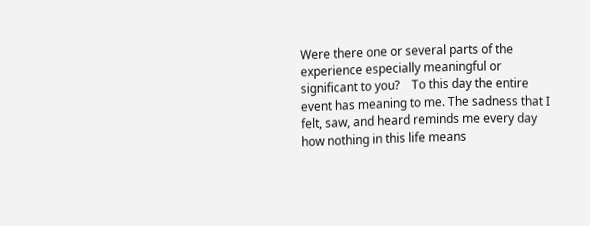Were there one or several parts of the experience especially meaningful or significant to you?    To this day the entire event has meaning to me. The sadness that I felt, saw, and heard reminds me every day how nothing in this life means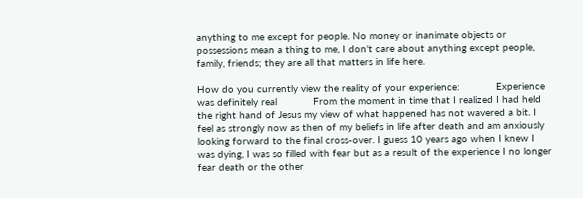anything to me except for people. No money or inanimate objects or possessions mean a thing to me, I don't care about anything except people, family, friends; they are all that matters in life here.

How do you currently view the reality of your experience:            Experience was definitely real            From the moment in time that I realized I had held the right hand of Jesus my view of what happened has not wavered a bit. I feel as strongly now as then of my beliefs in life after death and am anxiously looking forward to the final cross-over. I guess 10 years ago when I knew I was dying, I was so filled with fear but as a result of the experience I no longer fear death or the other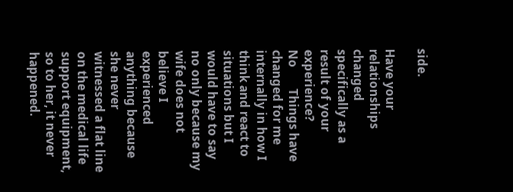side.

Have your relationships changed specifically as a result of your experience?           No       Things have changed for me internally in how I think and react to situations but I would have to say no only because my wife does not believe I experienced anything because she never witnessed a flat line on the medical life support equipment, so to her, it never happened.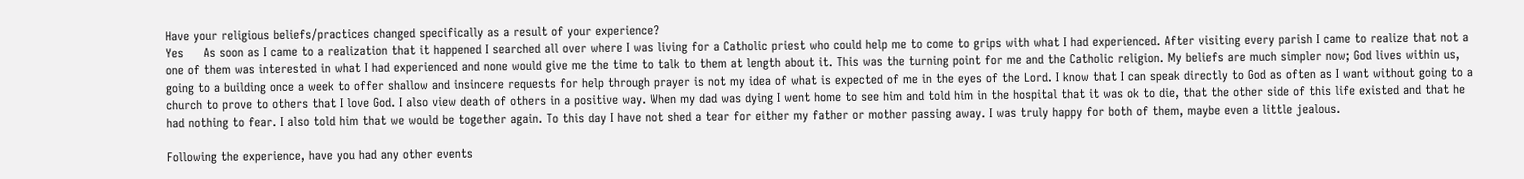Have your religious beliefs/practices changed specifically as a result of your experience?
Yes     As soon as I came to a realization that it happened I searched all over where I was living for a Catholic priest who could help me to come to grips with what I had experienced. After visiting every parish I came to realize that not a one of them was interested in what I had experienced and none would give me the time to talk to them at length about it. This was the turning point for me and the Catholic religion. My beliefs are much simpler now; God lives within us, going to a building once a week to offer shallow and insincere requests for help through prayer is not my idea of what is expected of me in the eyes of the Lord. I know that I can speak directly to God as often as I want without going to a church to prove to others that I love God. I also view death of others in a positive way. When my dad was dying I went home to see him and told him in the hospital that it was ok to die, that the other side of this life existed and that he had nothing to fear. I also told him that we would be together again. To this day I have not shed a tear for either my father or mother passing away. I was truly happy for both of them, maybe even a little jealous.

Following the experience, have you had any other events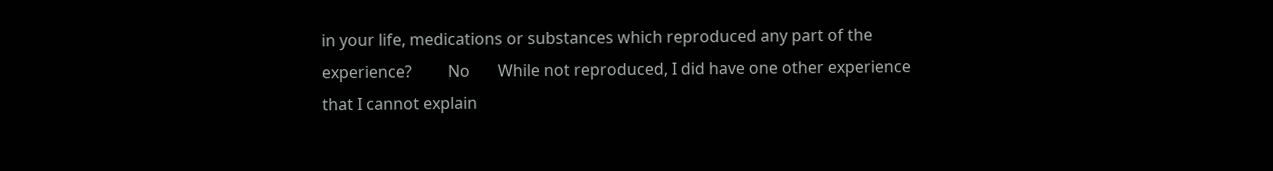in your life, medications or substances which reproduced any part of the experience?         No       While not reproduced, I did have one other experience that I cannot explain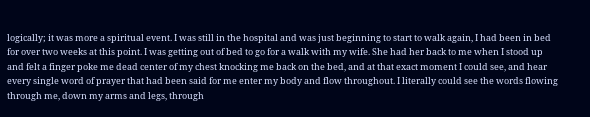logically; it was more a spiritual event. I was still in the hospital and was just beginning to start to walk again, I had been in bed for over two weeks at this point. I was getting out of bed to go for a walk with my wife. She had her back to me when I stood up and felt a finger poke me dead center of my chest knocking me back on the bed, and at that exact moment I could see, and hear every single word of prayer that had been said for me enter my body and flow throughout. I literally could see the words flowing through me, down my arms and legs, through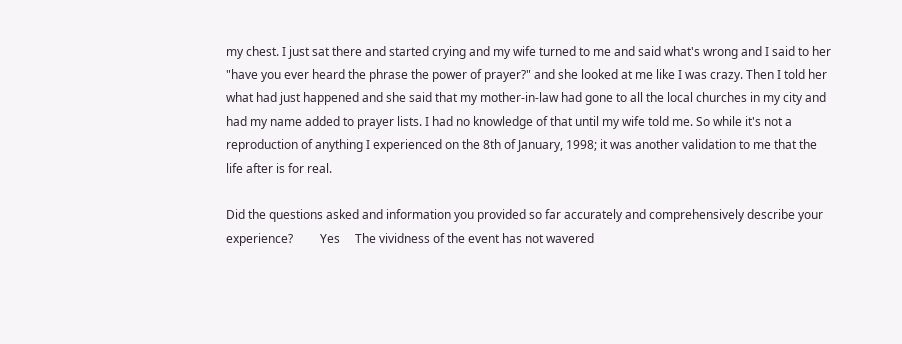my chest. I just sat there and started crying and my wife turned to me and said what's wrong and I said to her "have you ever heard the phrase the power of prayer?" and she looked at me like I was crazy. Then I told her what had just happened and she said that my mother-in-law had gone to all the local churches in my city and had my name added to prayer lists. I had no knowledge of that until my wife told me. So while it's not a reproduction of anything I experienced on the 8th of January, 1998; it was another validation to me that the life after is for real.

Did the questions asked and information you provided so far accurately and comprehensively describe your experience?         Yes     The vividness of the event has not wavered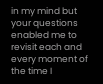in my mind but your questions enabled me to revisit each and every moment of the time I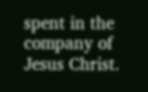spent in the company of Jesus Christ.